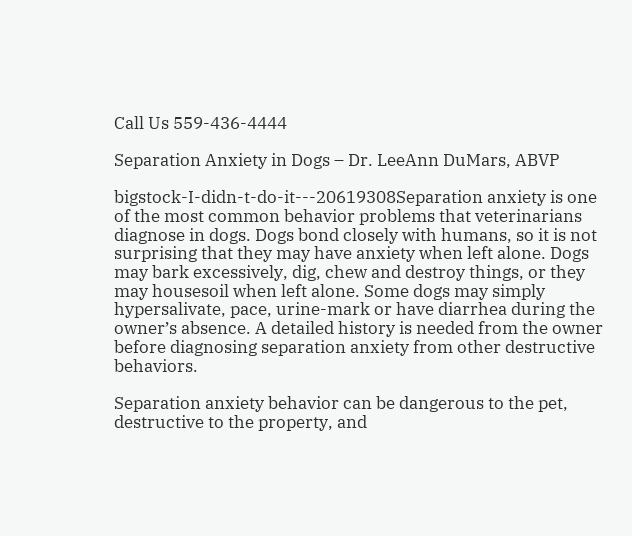Call Us 559-436-4444

Separation Anxiety in Dogs – Dr. LeeAnn DuMars, ABVP

bigstock-I-didn-t-do-it---20619308Separation anxiety is one of the most common behavior problems that veterinarians diagnose in dogs. Dogs bond closely with humans, so it is not surprising that they may have anxiety when left alone. Dogs may bark excessively, dig, chew and destroy things, or they may housesoil when left alone. Some dogs may simply hypersalivate, pace, urine-mark or have diarrhea during the owner’s absence. A detailed history is needed from the owner before diagnosing separation anxiety from other destructive behaviors.

Separation anxiety behavior can be dangerous to the pet, destructive to the property, and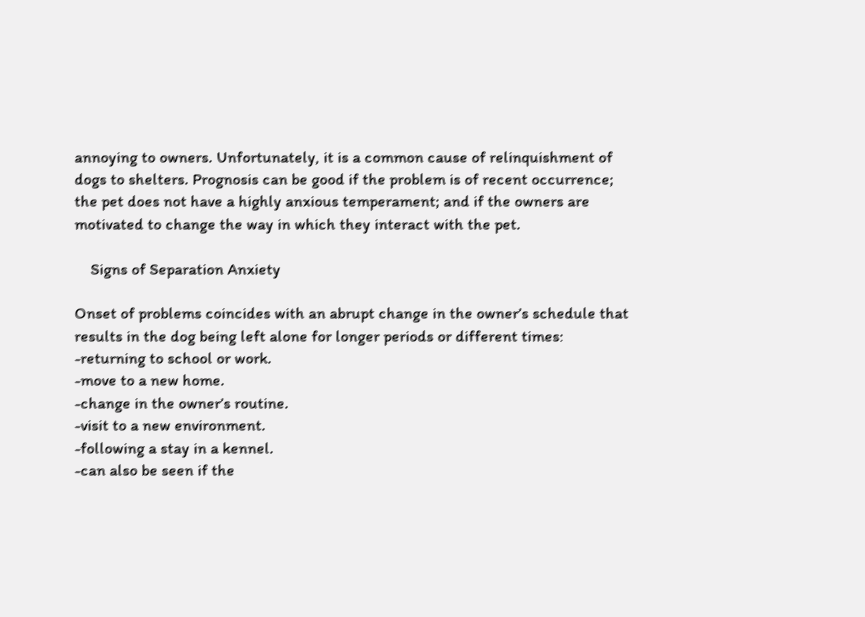annoying to owners. Unfortunately, it is a common cause of relinquishment of dogs to shelters. Prognosis can be good if the problem is of recent occurrence; the pet does not have a highly anxious temperament; and if the owners are motivated to change the way in which they interact with the pet.

    Signs of Separation Anxiety

Onset of problems coincides with an abrupt change in the owner’s schedule that results in the dog being left alone for longer periods or different times:
-returning to school or work.
-move to a new home.
-change in the owner’s routine.
-visit to a new environment.
-following a stay in a kennel.
-can also be seen if the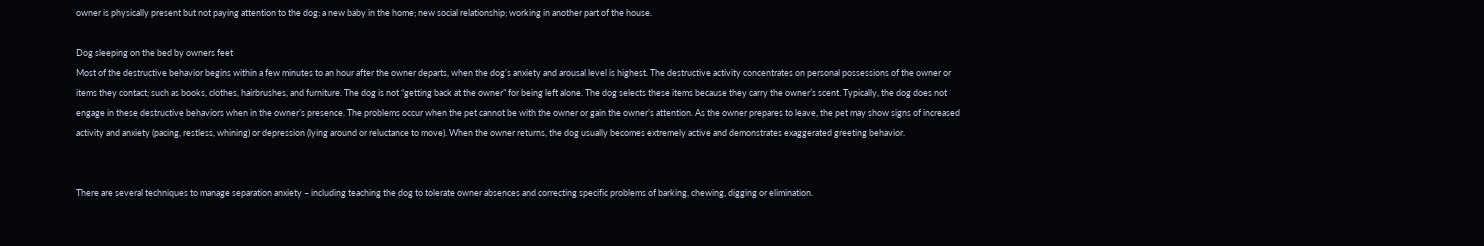owner is physically present but not paying attention to the dog: a new baby in the home; new social relationship; working in another part of the house.

Dog sleeping on the bed by owners feet
Most of the destructive behavior begins within a few minutes to an hour after the owner departs, when the dog’s anxiety and arousal level is highest. The destructive activity concentrates on personal possessions of the owner or items they contact; such as books, clothes, hairbrushes, and furniture. The dog is not “getting back at the owner” for being left alone. The dog selects these items because they carry the owner’s scent. Typically, the dog does not engage in these destructive behaviors when in the owner’s presence. The problems occur when the pet cannot be with the owner or gain the owner’s attention. As the owner prepares to leave, the pet may show signs of increased activity and anxiety (pacing, restless, whining) or depression (lying around or reluctance to move). When the owner returns, the dog usually becomes extremely active and demonstrates exaggerated greeting behavior.


There are several techniques to manage separation anxiety – including teaching the dog to tolerate owner absences and correcting specific problems of barking, chewing, digging or elimination.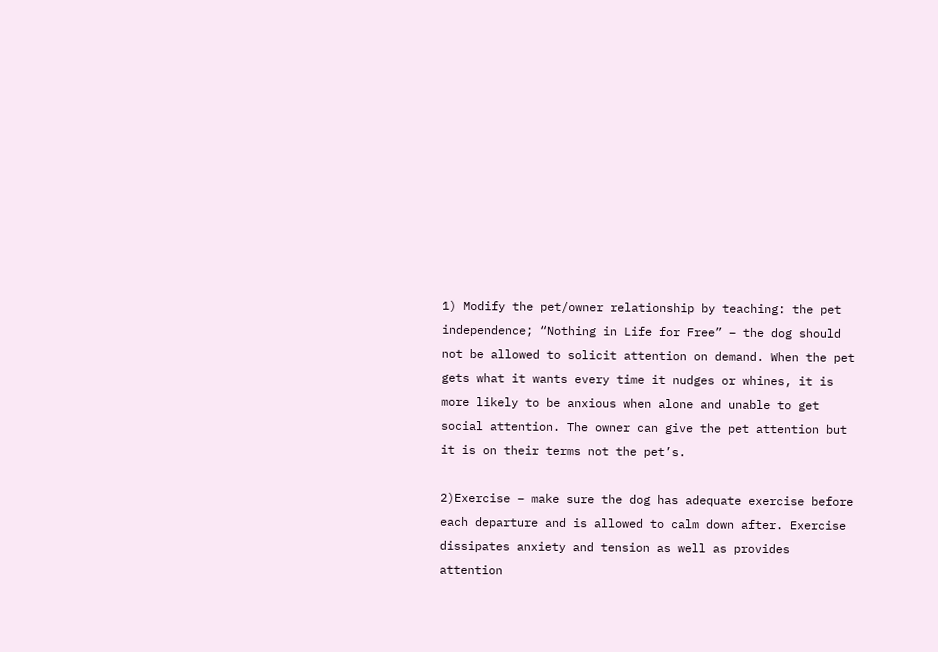1) Modify the pet/owner relationship by teaching: the pet independence; “Nothing in Life for Free” – the dog should not be allowed to solicit attention on demand. When the pet gets what it wants every time it nudges or whines, it is more likely to be anxious when alone and unable to get social attention. The owner can give the pet attention but it is on their terms not the pet’s.

2)Exercise – make sure the dog has adequate exercise before each departure and is allowed to calm down after. Exercise dissipates anxiety and tension as well as provides attention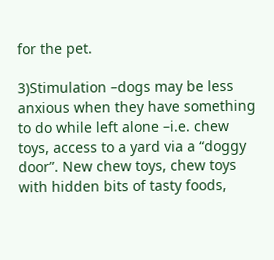for the pet.

3)Stimulation –dogs may be less anxious when they have something to do while left alone –i.e. chew toys, access to a yard via a “doggy door”. New chew toys, chew toys with hidden bits of tasty foods,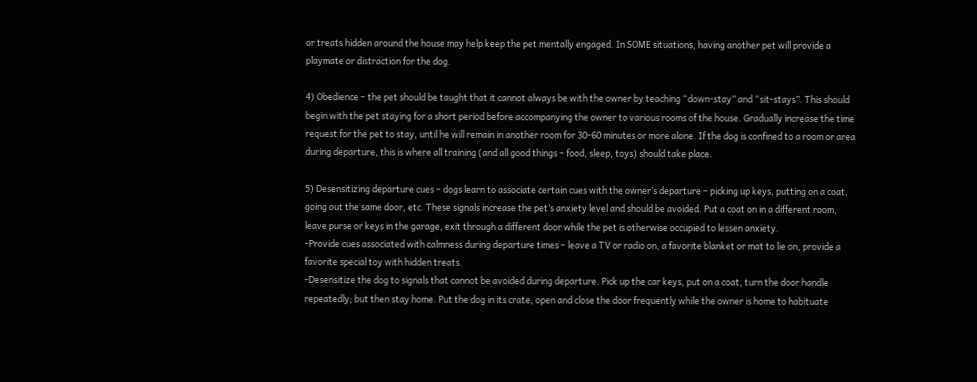or treats hidden around the house may help keep the pet mentally engaged. In SOME situations, having another pet will provide a playmate or distraction for the dog.

4) Obedience – the pet should be taught that it cannot always be with the owner by teaching “down-stay” and “sit-stays”. This should begin with the pet staying for a short period before accompanying the owner to various rooms of the house. Gradually increase the time request for the pet to stay, until he will remain in another room for 30-60 minutes or more alone. If the dog is confined to a room or area during departure, this is where all training (and all good things – food, sleep, toys) should take place.

5) Desensitizing departure cues – dogs learn to associate certain cues with the owner’s departure – picking up keys, putting on a coat, going out the same door, etc. These signals increase the pet’s anxiety level and should be avoided. Put a coat on in a different room, leave purse or keys in the garage, exit through a different door while the pet is otherwise occupied to lessen anxiety.
-Provide cues associated with calmness during departure times – leave a TV or radio on, a favorite blanket or mat to lie on, provide a favorite special toy with hidden treats.
-Desensitize the dog to signals that cannot be avoided during departure. Pick up the car keys, put on a coat, turn the door handle repeatedly; but then stay home. Put the dog in its crate, open and close the door frequently while the owner is home to habituate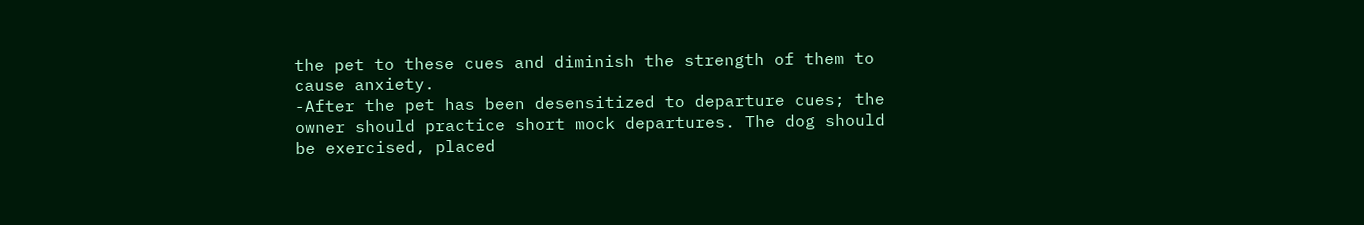the pet to these cues and diminish the strength of them to cause anxiety.
-After the pet has been desensitized to departure cues; the owner should practice short mock departures. The dog should be exercised, placed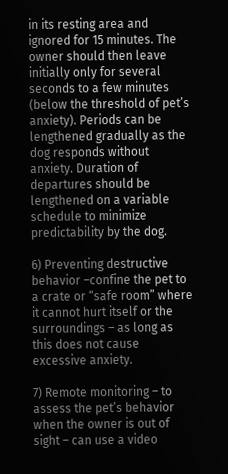in its resting area and ignored for 15 minutes. The owner should then leave initially only for several seconds to a few minutes (below the threshold of pet’s anxiety). Periods can be lengthened gradually as the dog responds without anxiety. Duration of departures should be lengthened on a variable schedule to minimize predictability by the dog.

6) Preventing destructive behavior –confine the pet to a crate or “safe room” where it cannot hurt itself or the surroundings – as long as this does not cause excessive anxiety.

7) Remote monitoring – to assess the pet’s behavior when the owner is out of sight – can use a video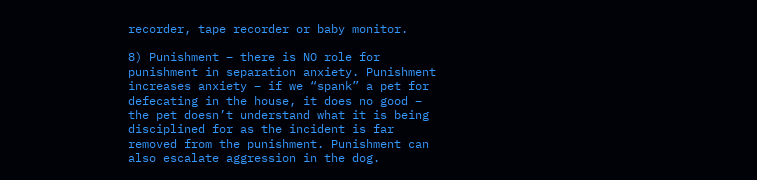recorder, tape recorder or baby monitor.

8) Punishment – there is NO role for punishment in separation anxiety. Punishment increases anxiety – if we “spank” a pet for defecating in the house, it does no good – the pet doesn’t understand what it is being disciplined for as the incident is far removed from the punishment. Punishment can also escalate aggression in the dog.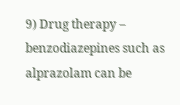9) Drug therapy – benzodiazepines such as alprazolam can be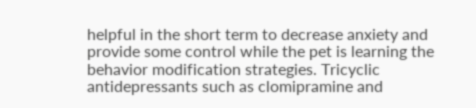helpful in the short term to decrease anxiety and provide some control while the pet is learning the behavior modification strategies. Tricyclic antidepressants such as clomipramine and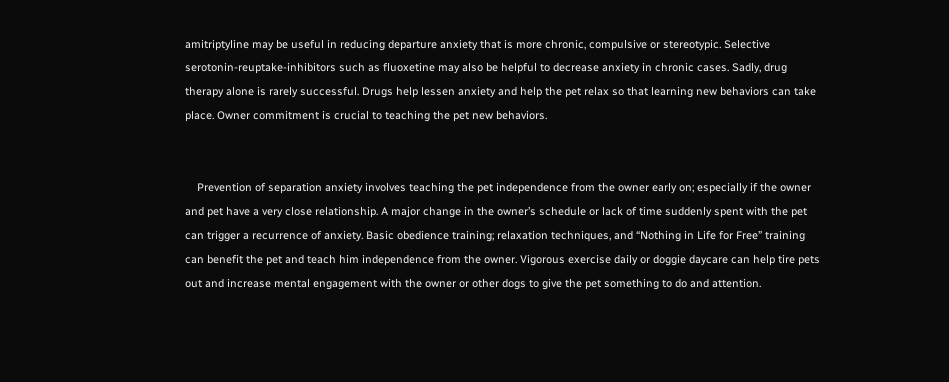amitriptyline may be useful in reducing departure anxiety that is more chronic, compulsive or stereotypic. Selective serotonin-reuptake-inhibitors such as fluoxetine may also be helpful to decrease anxiety in chronic cases. Sadly, drug therapy alone is rarely successful. Drugs help lessen anxiety and help the pet relax so that learning new behaviors can take place. Owner commitment is crucial to teaching the pet new behaviors.


    Prevention of separation anxiety involves teaching the pet independence from the owner early on; especially if the owner and pet have a very close relationship. A major change in the owner’s schedule or lack of time suddenly spent with the pet can trigger a recurrence of anxiety. Basic obedience training; relaxation techniques, and “Nothing in Life for Free” training can benefit the pet and teach him independence from the owner. Vigorous exercise daily or doggie daycare can help tire pets out and increase mental engagement with the owner or other dogs to give the pet something to do and attention.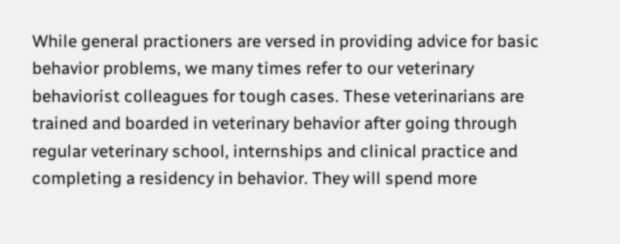While general practioners are versed in providing advice for basic behavior problems, we many times refer to our veterinary behaviorist colleagues for tough cases. These veterinarians are trained and boarded in veterinary behavior after going through regular veterinary school, internships and clinical practice and completing a residency in behavior. They will spend more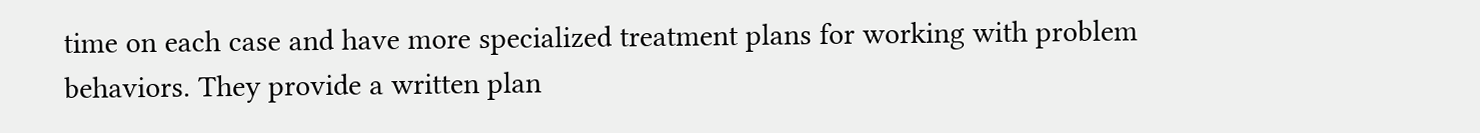time on each case and have more specialized treatment plans for working with problem behaviors. They provide a written plan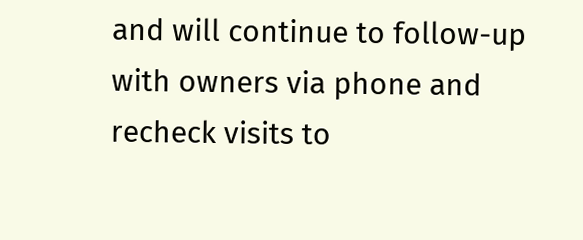and will continue to follow-up with owners via phone and recheck visits to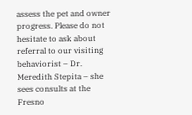assess the pet and owner progress. Please do not hesitate to ask about referral to our visiting behaviorist – Dr. Meredith Stepita – she sees consults at the Fresno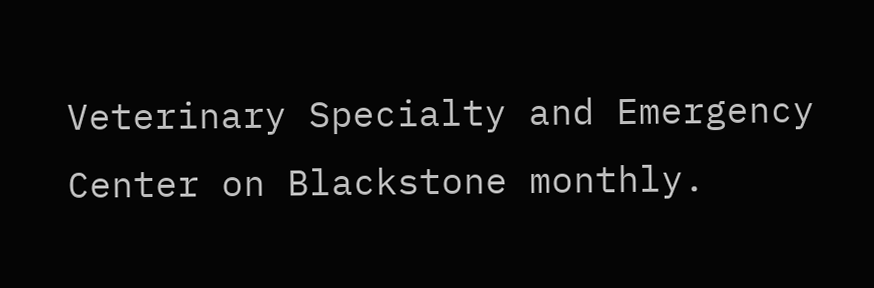Veterinary Specialty and Emergency Center on Blackstone monthly.